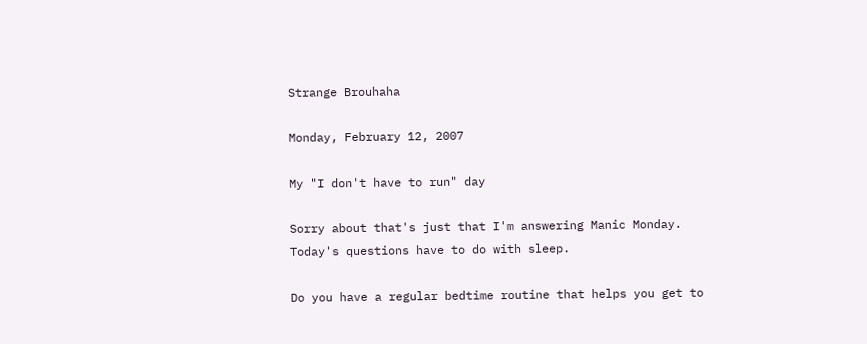Strange Brouhaha

Monday, February 12, 2007

My "I don't have to run" day

Sorry about that's just that I'm answering Manic Monday. Today's questions have to do with sleep.

Do you have a regular bedtime routine that helps you get to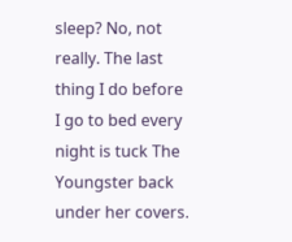sleep? No, not really. The last thing I do before I go to bed every night is tuck The Youngster back under her covers.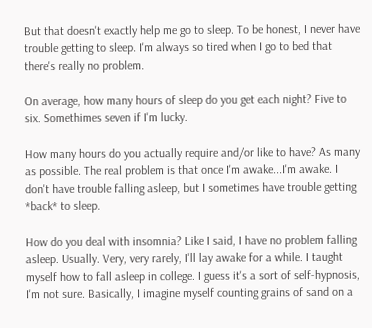But that doesn't exactly help me go to sleep. To be honest, I never have trouble getting to sleep. I'm always so tired when I go to bed that there's really no problem.

On average, how many hours of sleep do you get each night? Five to six. Somethimes seven if I'm lucky.

How many hours do you actually require and/or like to have? As many as possible. The real problem is that once I'm awake...I'm awake. I don't have trouble falling asleep, but I sometimes have trouble getting *back* to sleep.

How do you deal with insomnia? Like I said, I have no problem falling asleep. Usually. Very, very rarely, I'll lay awake for a while. I taught myself how to fall asleep in college. I guess it's a sort of self-hypnosis, I'm not sure. Basically, I imagine myself counting grains of sand on a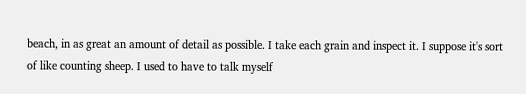beach, in as great an amount of detail as possible. I take each grain and inspect it. I suppose it's sort of like counting sheep. I used to have to talk myself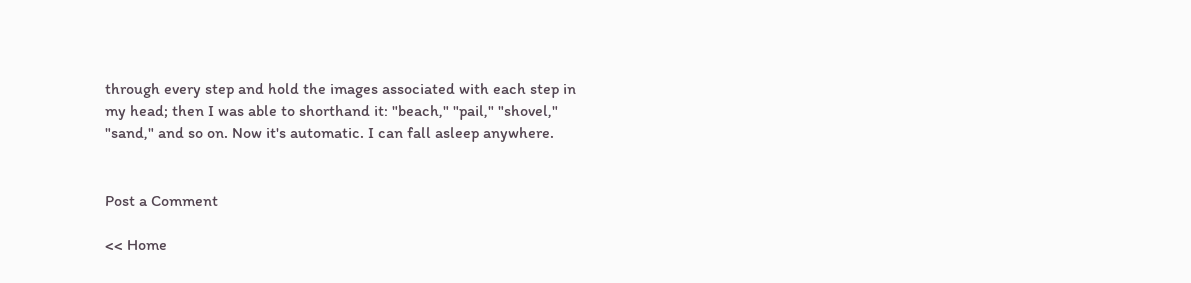through every step and hold the images associated with each step in my head; then I was able to shorthand it: "beach," "pail," "shovel," "sand," and so on. Now it's automatic. I can fall asleep anywhere.


Post a Comment

<< Home